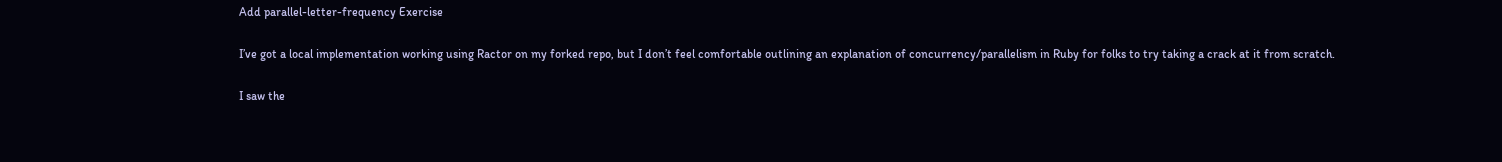Add parallel-letter-frequency Exercise

I’ve got a local implementation working using Ractor on my forked repo, but I don’t feel comfortable outlining an explanation of concurrency/parallelism in Ruby for folks to try taking a crack at it from scratch.

I saw the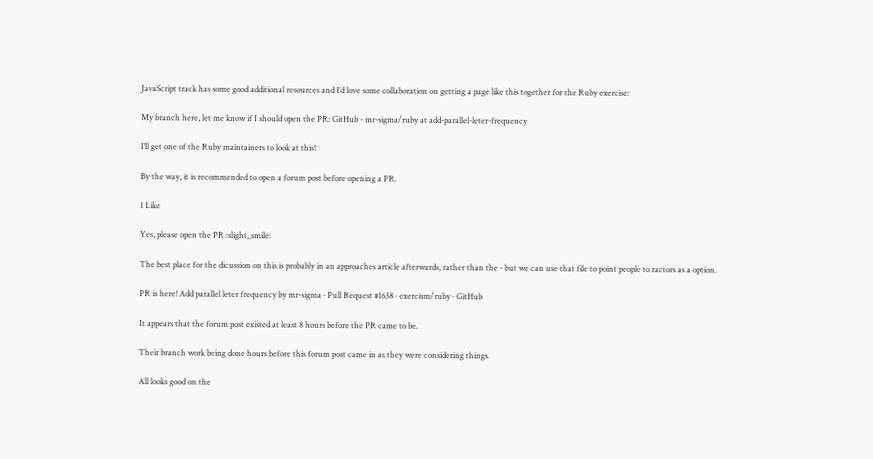JavaScript track has some good additional resources and I’d love some collaboration on getting a page like this together for the Ruby exercise:

My branch here, let me know if I should open the PR: GitHub - mr-sigma/ruby at add-parallel-leter-frequency

I’ll get one of the Ruby maintainers to look at this!

By the way, it is recommended to open a forum post before opening a PR.

1 Like

Yes, please open the PR :slight_smile:

The best place for the dicussion on this is probably in an approaches article afterwards, rather than the - but we can use that file to point people to ractors as a option.

PR is here! Add parallel leter frequency by mr-sigma · Pull Request #1638 · exercism/ruby · GitHub

It appears that the forum post existed at least 8 hours before the PR came to be.

Their branch work being done hours before this forum post came in as they were considering things.

All looks good on the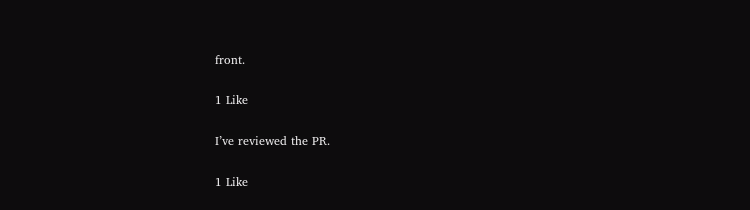front.

1 Like

I’ve reviewed the PR.

1 Like